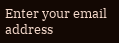Enter your email address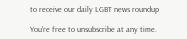to receive our daily LGBT news roundup

You're free to unsubscribe at any time.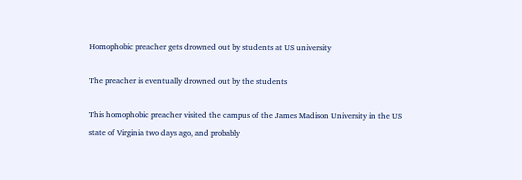Homophobic preacher gets drowned out by students at US university

The preacher is eventually drowned out by the students

This homophobic preacher visited the campus of the James Madison University in the US state of Virginia two days ago, and probably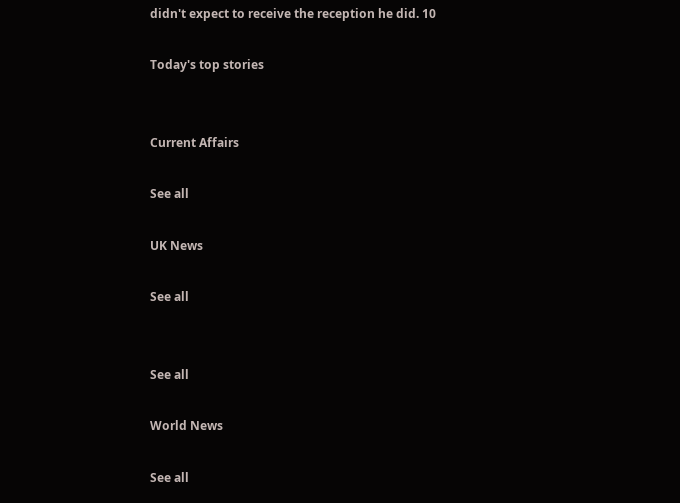didn't expect to receive the reception he did. 10

Today's top stories


Current Affairs

See all

UK News

See all


See all

World News

See all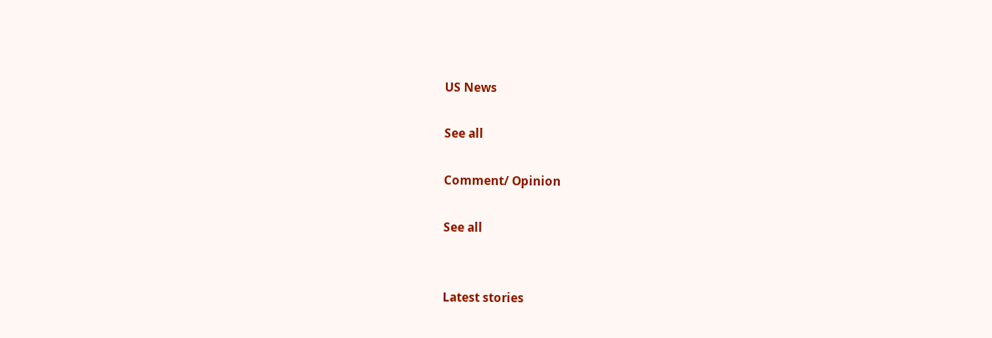US News

See all

Comment/ Opinion

See all


Latest stories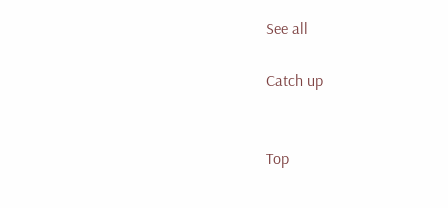See all

Catch up


Top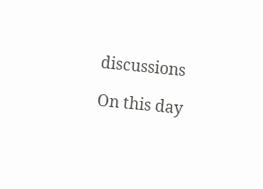discussions

On this day